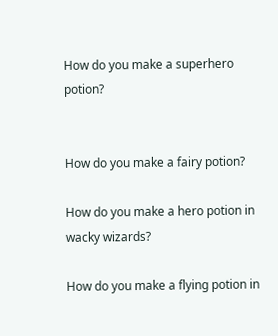How do you make a superhero potion?


How do you make a fairy potion?

How do you make a hero potion in wacky wizards?

How do you make a flying potion in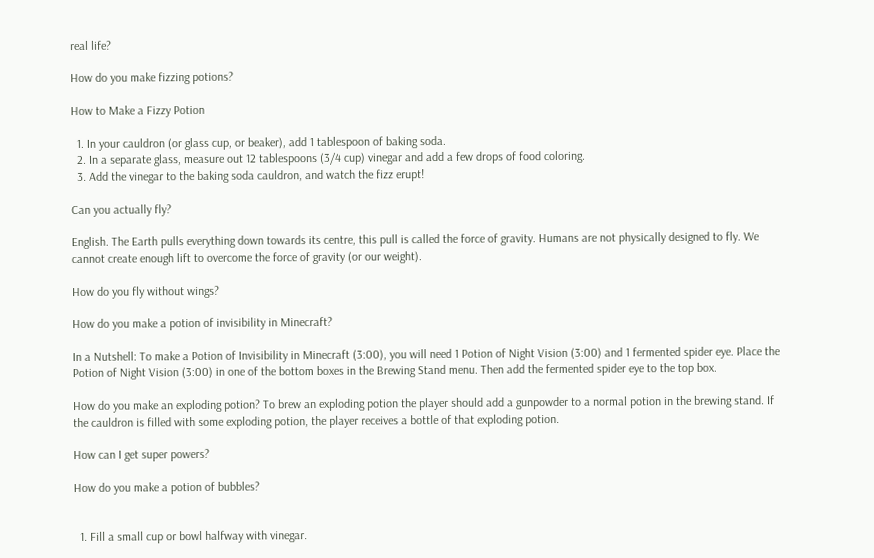real life?

How do you make fizzing potions?

How to Make a Fizzy Potion

  1. In your cauldron (or glass cup, or beaker), add 1 tablespoon of baking soda.
  2. In a separate glass, measure out 12 tablespoons (3/4 cup) vinegar and add a few drops of food coloring.
  3. Add the vinegar to the baking soda cauldron, and watch the fizz erupt!

Can you actually fly?

English. The Earth pulls everything down towards its centre, this pull is called the force of gravity. Humans are not physically designed to fly. We cannot create enough lift to overcome the force of gravity (or our weight).

How do you fly without wings?

How do you make a potion of invisibility in Minecraft?

In a Nutshell: To make a Potion of Invisibility in Minecraft (3:00), you will need 1 Potion of Night Vision (3:00) and 1 fermented spider eye. Place the Potion of Night Vision (3:00) in one of the bottom boxes in the Brewing Stand menu. Then add the fermented spider eye to the top box.

How do you make an exploding potion? To brew an exploding potion the player should add a gunpowder to a normal potion in the brewing stand. If the cauldron is filled with some exploding potion, the player receives a bottle of that exploding potion.

How can I get super powers?

How do you make a potion of bubbles?


  1. Fill a small cup or bowl halfway with vinegar.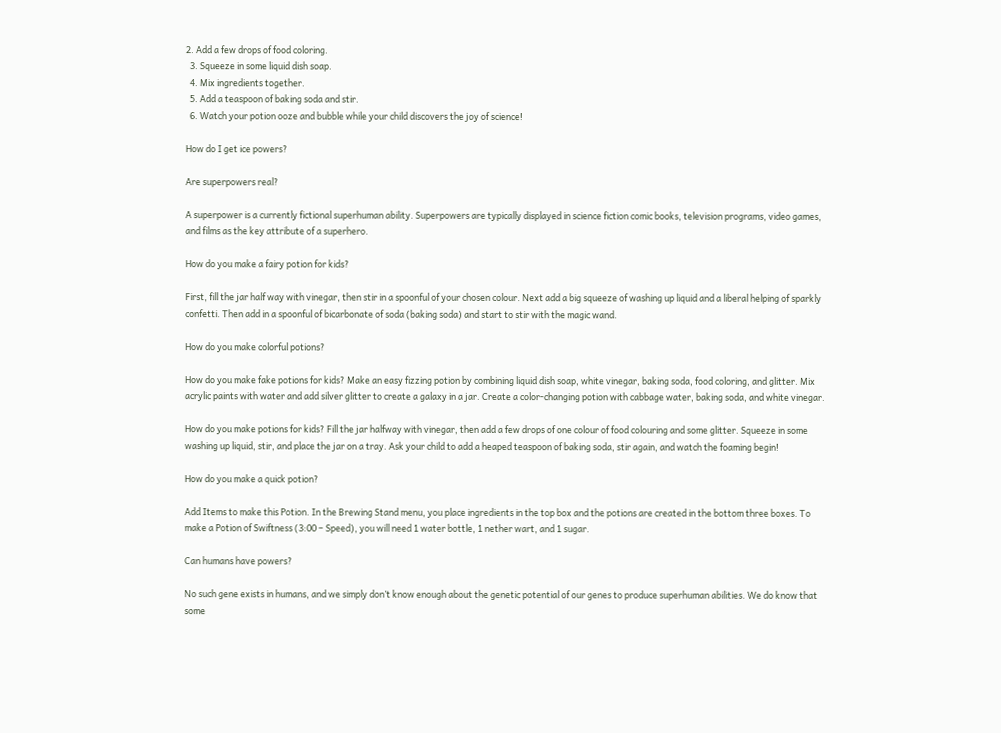2. Add a few drops of food coloring.
  3. Squeeze in some liquid dish soap.
  4. Mix ingredients together.
  5. Add a teaspoon of baking soda and stir.
  6. Watch your potion ooze and bubble while your child discovers the joy of science!

How do I get ice powers?

Are superpowers real?

A superpower is a currently fictional superhuman ability. Superpowers are typically displayed in science fiction comic books, television programs, video games, and films as the key attribute of a superhero.

How do you make a fairy potion for kids?

First, fill the jar half way with vinegar, then stir in a spoonful of your chosen colour. Next add a big squeeze of washing up liquid and a liberal helping of sparkly confetti. Then add in a spoonful of bicarbonate of soda (baking soda) and start to stir with the magic wand.

How do you make colorful potions?

How do you make fake potions for kids? Make an easy fizzing potion by combining liquid dish soap, white vinegar, baking soda, food coloring, and glitter. Mix acrylic paints with water and add silver glitter to create a galaxy in a jar. Create a color-changing potion with cabbage water, baking soda, and white vinegar.

How do you make potions for kids? Fill the jar halfway with vinegar, then add a few drops of one colour of food colouring and some glitter. Squeeze in some washing up liquid, stir, and place the jar on a tray. Ask your child to add a heaped teaspoon of baking soda, stir again, and watch the foaming begin!

How do you make a quick potion?

Add Items to make this Potion. In the Brewing Stand menu, you place ingredients in the top box and the potions are created in the bottom three boxes. To make a Potion of Swiftness (3:00 – Speed), you will need 1 water bottle, 1 nether wart, and 1 sugar.

Can humans have powers?

No such gene exists in humans, and we simply don’t know enough about the genetic potential of our genes to produce superhuman abilities. We do know that some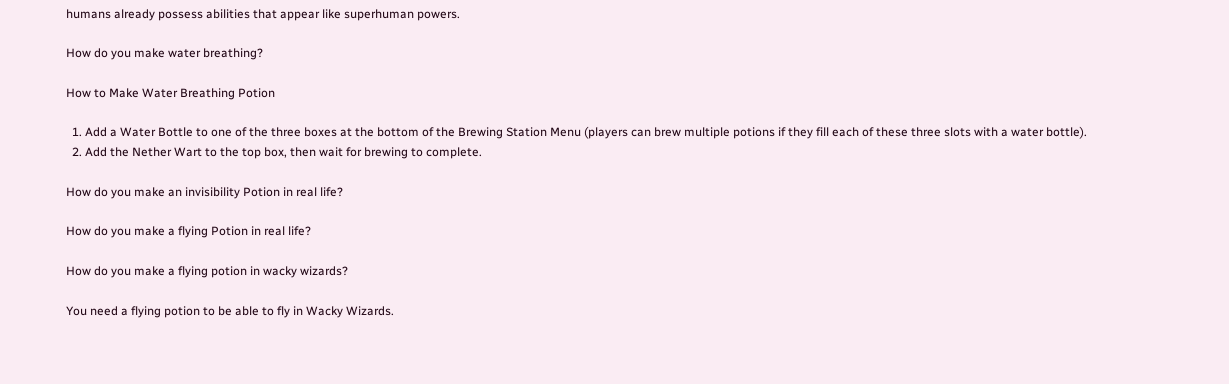humans already possess abilities that appear like superhuman powers.

How do you make water breathing?

How to Make Water Breathing Potion

  1. Add a Water Bottle to one of the three boxes at the bottom of the Brewing Station Menu (players can brew multiple potions if they fill each of these three slots with a water bottle).
  2. Add the Nether Wart to the top box, then wait for brewing to complete.

How do you make an invisibility Potion in real life?

How do you make a flying Potion in real life?

How do you make a flying potion in wacky wizards?

You need a flying potion to be able to fly in Wacky Wizards.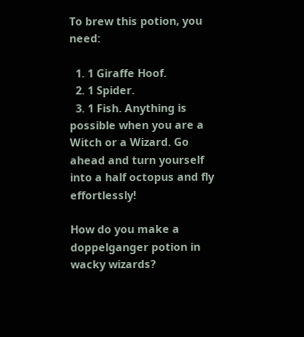To brew this potion, you need:

  1. 1 Giraffe Hoof.
  2. 1 Spider.
  3. 1 Fish. Anything is possible when you are a Witch or a Wizard. Go ahead and turn yourself into a half octopus and fly effortlessly!

How do you make a doppelganger potion in wacky wizards?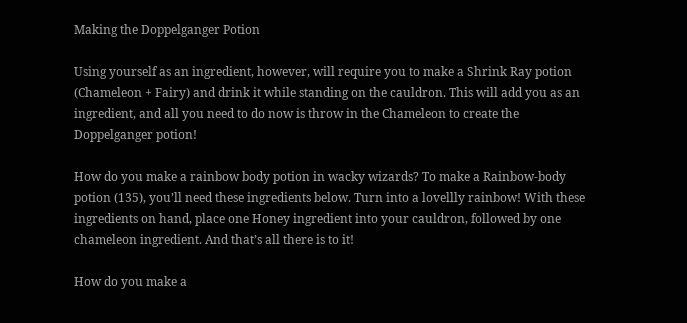Making the Doppelganger Potion

Using yourself as an ingredient, however, will require you to make a Shrink Ray potion (Chameleon + Fairy) and drink it while standing on the cauldron. This will add you as an ingredient, and all you need to do now is throw in the Chameleon to create the Doppelganger potion!

How do you make a rainbow body potion in wacky wizards? To make a Rainbow-body potion (135), you’ll need these ingredients below. Turn into a lovellly rainbow! With these ingredients on hand, place one Honey ingredient into your cauldron, followed by one chameleon ingredient. And that’s all there is to it!

How do you make a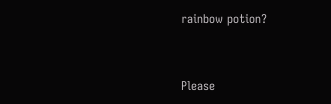rainbow potion?


Please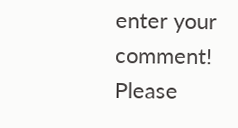enter your comment!
Please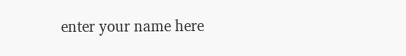enter your name here